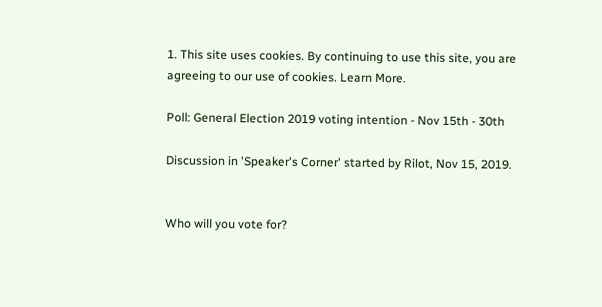1. This site uses cookies. By continuing to use this site, you are agreeing to our use of cookies. Learn More.

Poll: General Election 2019 voting intention - Nov 15th - 30th

Discussion in 'Speaker's Corner' started by Rilot, Nov 15, 2019.


Who will you vote for?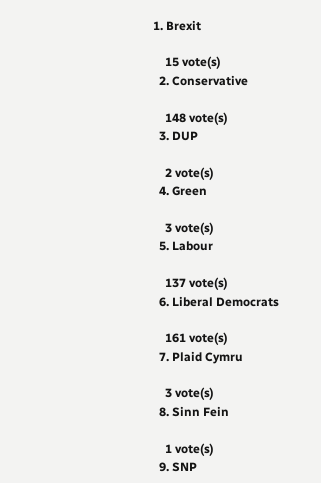1. Brexit

    15 vote(s)
  2. Conservative

    148 vote(s)
  3. DUP

    2 vote(s)
  4. Green

    3 vote(s)
  5. Labour

    137 vote(s)
  6. Liberal Democrats

    161 vote(s)
  7. Plaid Cymru

    3 vote(s)
  8. Sinn Fein

    1 vote(s)
  9. SNP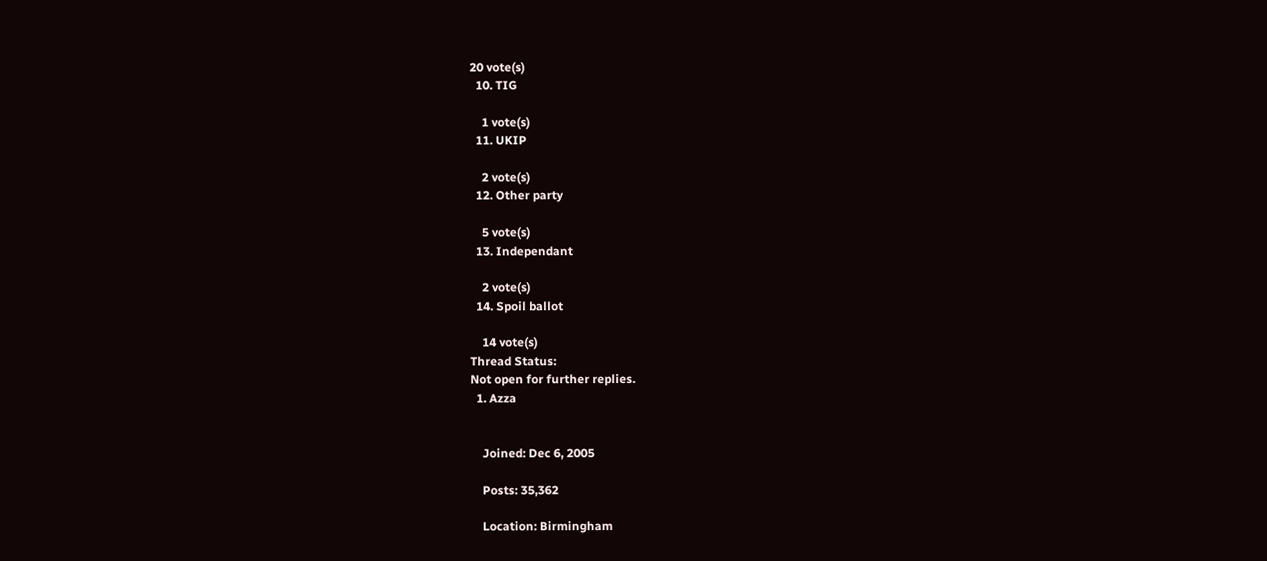20 vote(s)
  10. TIG

    1 vote(s)
  11. UKIP

    2 vote(s)
  12. Other party

    5 vote(s)
  13. Independant

    2 vote(s)
  14. Spoil ballot

    14 vote(s)
Thread Status:
Not open for further replies.
  1. Azza


    Joined: Dec 6, 2005

    Posts: 35,362

    Location: Birmingham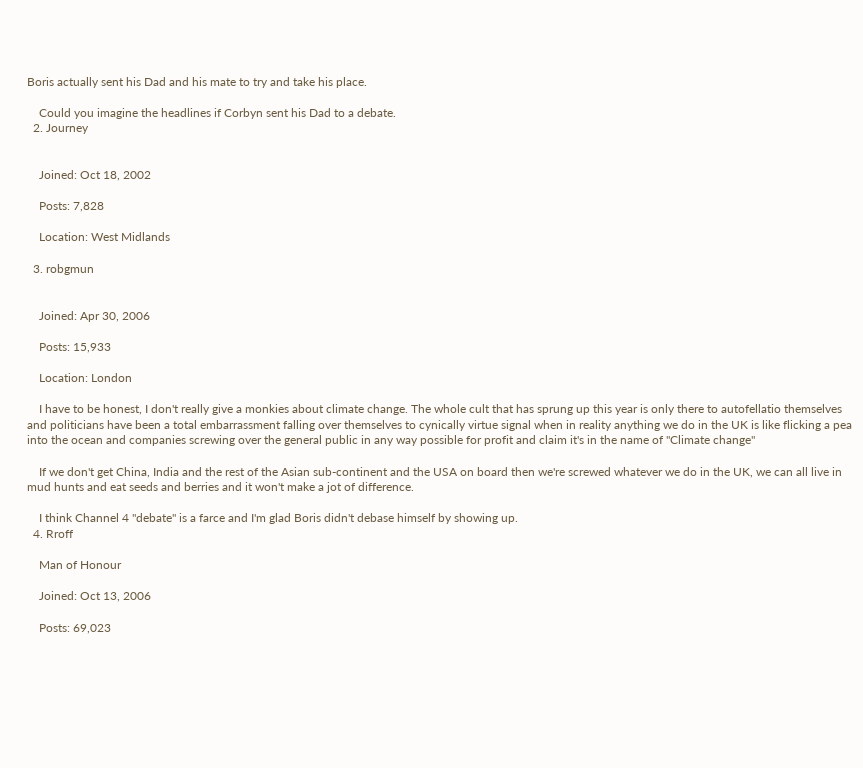Boris actually sent his Dad and his mate to try and take his place.

    Could you imagine the headlines if Corbyn sent his Dad to a debate.
  2. Journey


    Joined: Oct 18, 2002

    Posts: 7,828

    Location: West Midlands

  3. robgmun


    Joined: Apr 30, 2006

    Posts: 15,933

    Location: London

    I have to be honest, I don't really give a monkies about climate change. The whole cult that has sprung up this year is only there to autofellatio themselves and politicians have been a total embarrassment falling over themselves to cynically virtue signal when in reality anything we do in the UK is like flicking a pea into the ocean and companies screwing over the general public in any way possible for profit and claim it's in the name of "Climate change"

    If we don't get China, India and the rest of the Asian sub-continent and the USA on board then we're screwed whatever we do in the UK, we can all live in mud hunts and eat seeds and berries and it won't make a jot of difference.

    I think Channel 4 "debate" is a farce and I'm glad Boris didn't debase himself by showing up.
  4. Rroff

    Man of Honour

    Joined: Oct 13, 2006

    Posts: 69,023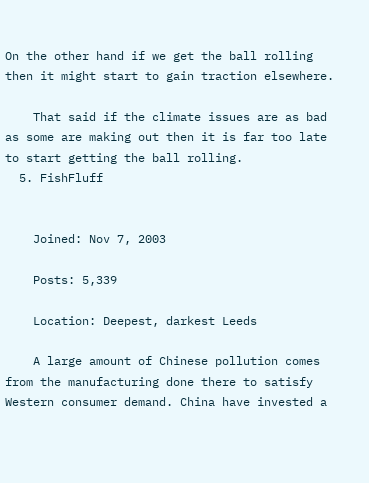On the other hand if we get the ball rolling then it might start to gain traction elsewhere.

    That said if the climate issues are as bad as some are making out then it is far too late to start getting the ball rolling.
  5. FishFluff


    Joined: Nov 7, 2003

    Posts: 5,339

    Location: Deepest, darkest Leeds

    A large amount of Chinese pollution comes from the manufacturing done there to satisfy Western consumer demand. China have invested a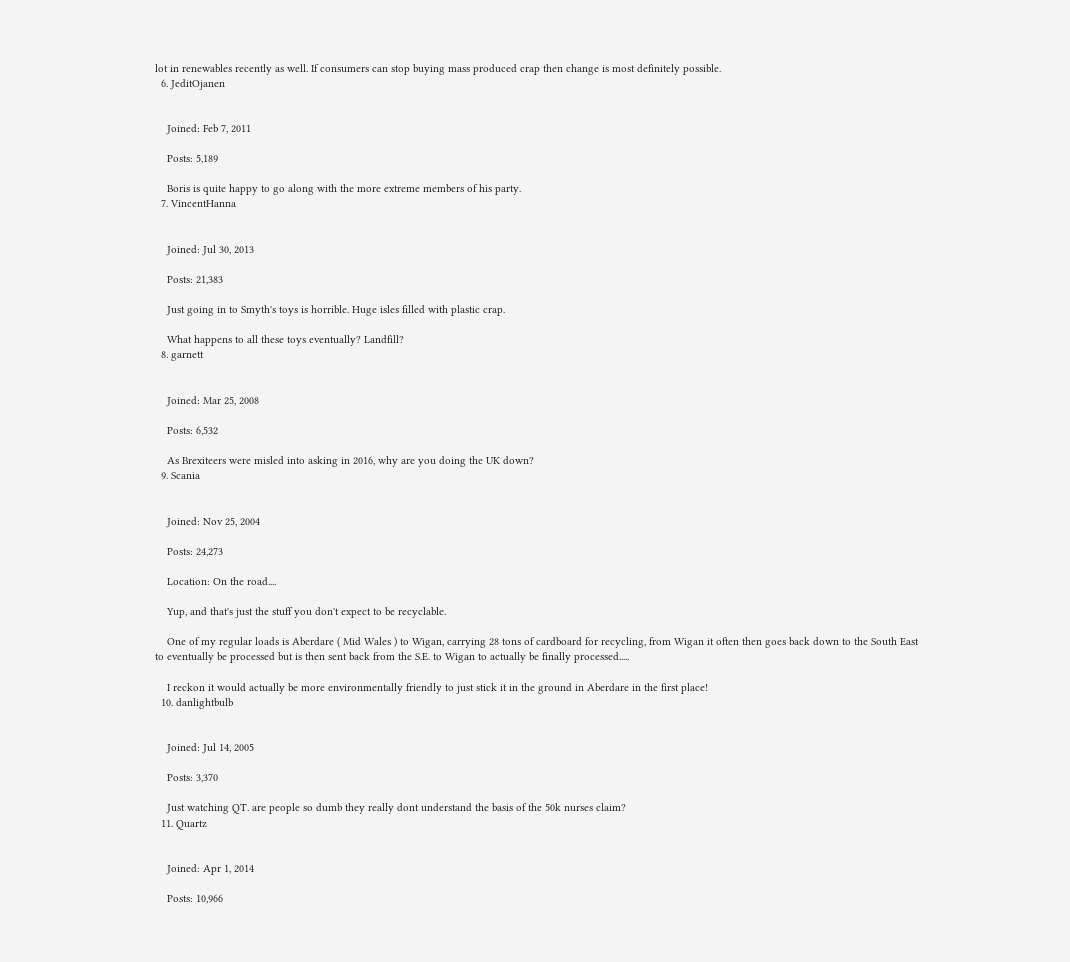lot in renewables recently as well. If consumers can stop buying mass produced crap then change is most definitely possible.
  6. JeditOjanen


    Joined: Feb 7, 2011

    Posts: 5,189

    Boris is quite happy to go along with the more extreme members of his party.
  7. VincentHanna


    Joined: Jul 30, 2013

    Posts: 21,383

    Just going in to Smyth's toys is horrible. Huge isles filled with plastic crap.

    What happens to all these toys eventually? Landfill?
  8. garnett


    Joined: Mar 25, 2008

    Posts: 6,532

    As Brexiteers were misled into asking in 2016, why are you doing the UK down?
  9. Scania


    Joined: Nov 25, 2004

    Posts: 24,273

    Location: On the road....

    Yup, and that's just the stuff you don't expect to be recyclable.

    One of my regular loads is Aberdare ( Mid Wales ) to Wigan, carrying 28 tons of cardboard for recycling, from Wigan it often then goes back down to the South East to eventually be processed but is then sent back from the S.E. to Wigan to actually be finally processed.....

    I reckon it would actually be more environmentally friendly to just stick it in the ground in Aberdare in the first place!
  10. danlightbulb


    Joined: Jul 14, 2005

    Posts: 3,370

    Just watching QT. are people so dumb they really dont understand the basis of the 50k nurses claim?
  11. Quartz


    Joined: Apr 1, 2014

    Posts: 10,966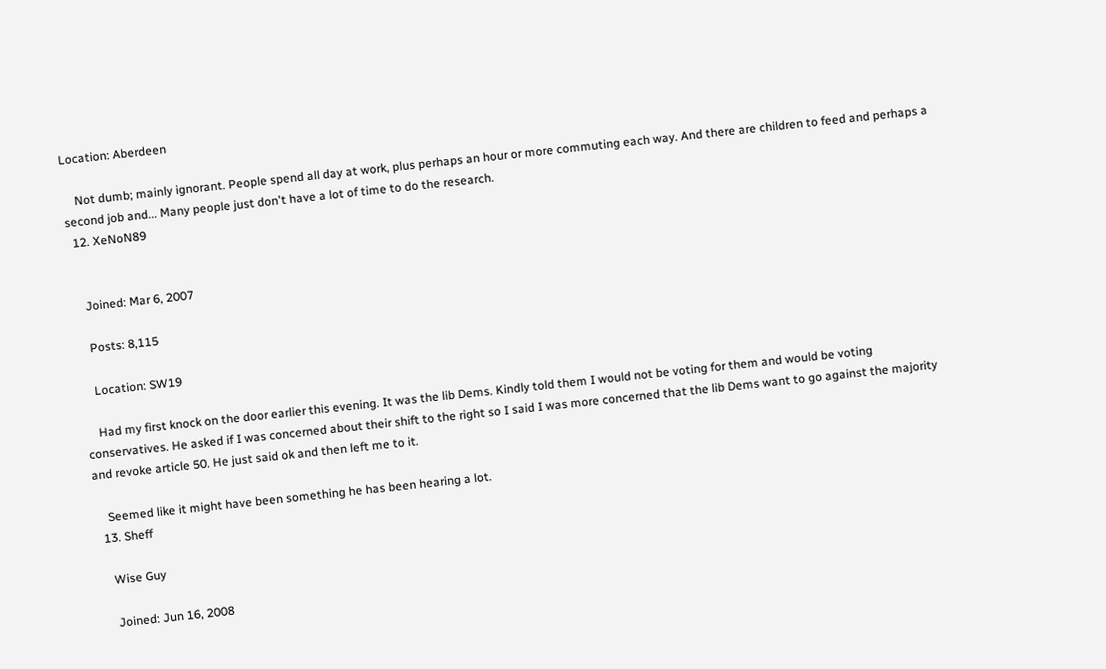Location: Aberdeen

    Not dumb; mainly ignorant. People spend all day at work, plus perhaps an hour or more commuting each way. And there are children to feed and perhaps a second job and... Many people just don't have a lot of time to do the research.
  12. XeNoN89


    Joined: Mar 6, 2007

    Posts: 8,115

    Location: SW19

    Had my first knock on the door earlier this evening. It was the lib Dems. Kindly told them I would not be voting for them and would be voting conservatives. He asked if I was concerned about their shift to the right so I said I was more concerned that the lib Dems want to go against the majority and revoke article 50. He just said ok and then left me to it.

    Seemed like it might have been something he has been hearing a lot.
  13. Sheff

    Wise Guy

    Joined: Jun 16, 2008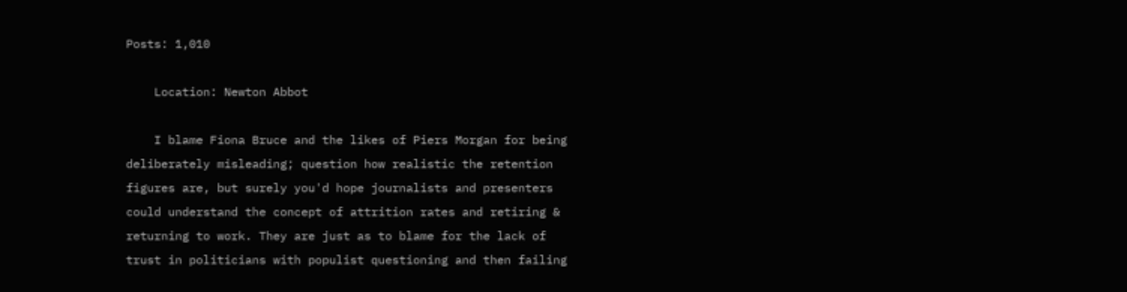Posts: 1,010

    Location: Newton Abbot

    I blame Fiona Bruce and the likes of Piers Morgan for being deliberately misleading; question how realistic the retention figures are, but surely you'd hope journalists and presenters could understand the concept of attrition rates and retiring & returning to work. They are just as to blame for the lack of trust in politicians with populist questioning and then failing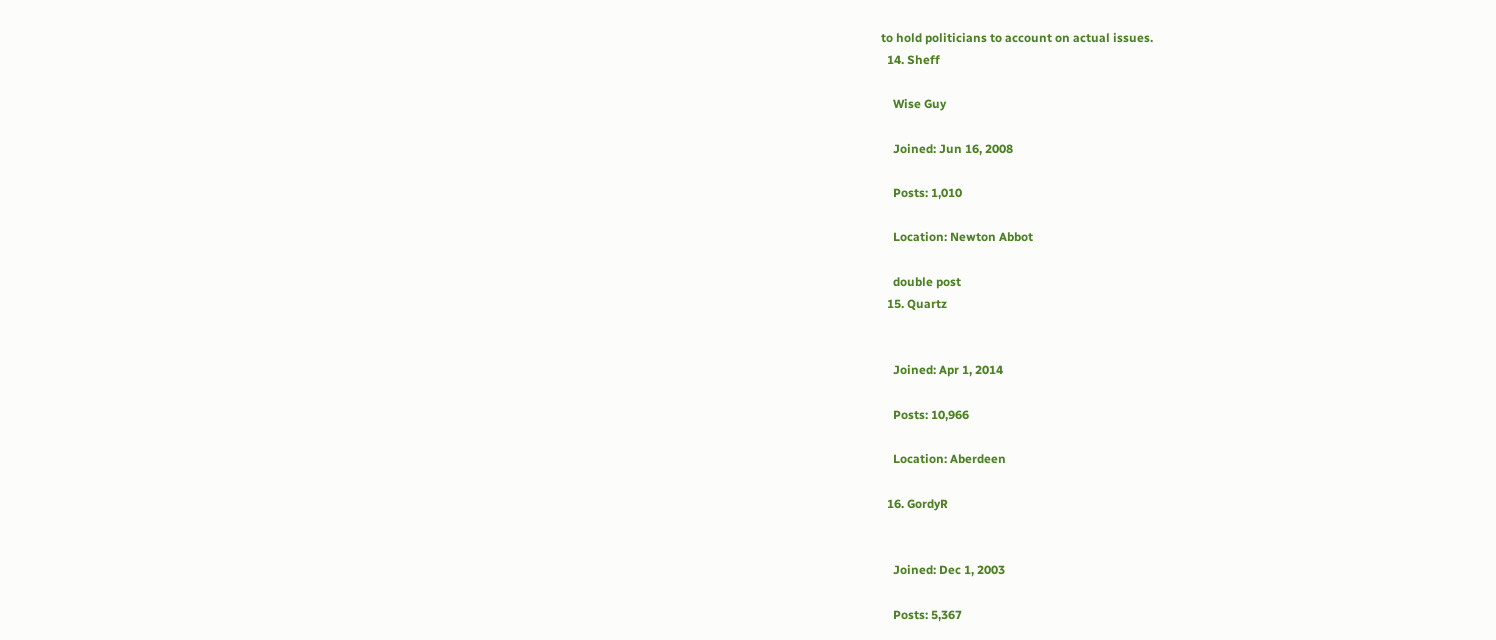to hold politicians to account on actual issues.
  14. Sheff

    Wise Guy

    Joined: Jun 16, 2008

    Posts: 1,010

    Location: Newton Abbot

    double post
  15. Quartz


    Joined: Apr 1, 2014

    Posts: 10,966

    Location: Aberdeen

  16. GordyR


    Joined: Dec 1, 2003

    Posts: 5,367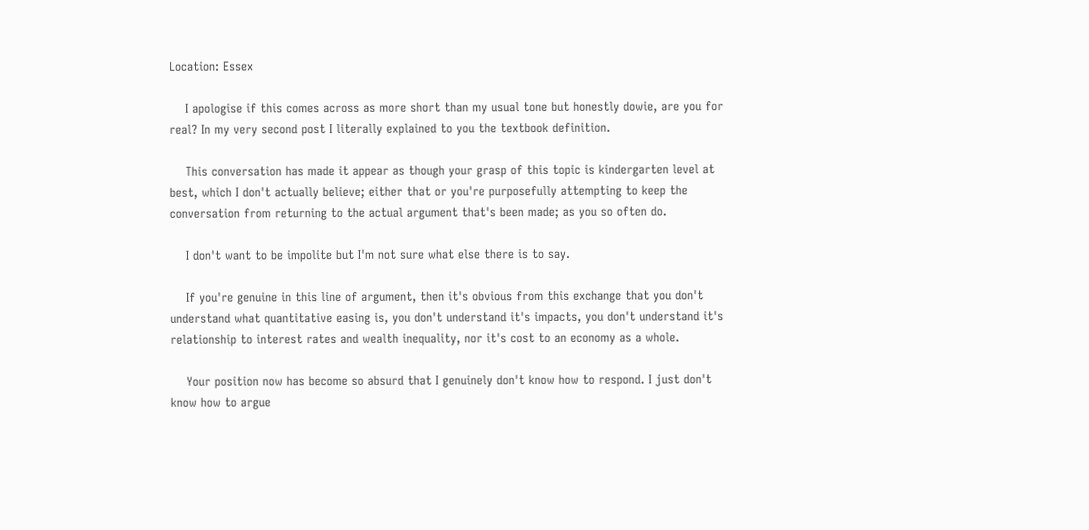Location: Essex

    I apologise if this comes across as more short than my usual tone but honestly dowie, are you for real? In my very second post I literally explained to you the textbook definition.

    This conversation has made it appear as though your grasp of this topic is kindergarten level at best, which I don't actually believe; either that or you're purposefully attempting to keep the conversation from returning to the actual argument that's been made; as you so often do.

    I don't want to be impolite but I'm not sure what else there is to say.

    If you're genuine in this line of argument, then it's obvious from this exchange that you don't understand what quantitative easing is, you don't understand it's impacts, you don't understand it's relationship to interest rates and wealth inequality, nor it's cost to an economy as a whole.

    Your position now has become so absurd that I genuinely don't know how to respond. I just don't know how to argue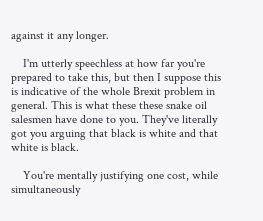against it any longer.

    I'm utterly speechless at how far you're prepared to take this, but then I suppose this is indicative of the whole Brexit problem in general. This is what these these snake oil salesmen have done to you. They've literally got you arguing that black is white and that white is black.

    You're mentally justifying one cost, while simultaneously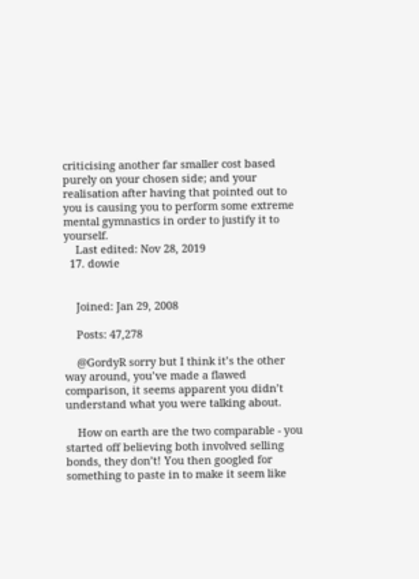criticising another far smaller cost based purely on your chosen side; and your realisation after having that pointed out to you is causing you to perform some extreme mental gymnastics in order to justify it to yourself.
    Last edited: Nov 28, 2019
  17. dowie


    Joined: Jan 29, 2008

    Posts: 47,278

    @GordyR sorry but I think it’s the other way around, you’ve made a flawed comparison, it seems apparent you didn’t understand what you were talking about.

    How on earth are the two comparable - you started off believing both involved selling bonds, they don’t! You then googled for something to paste in to make it seem like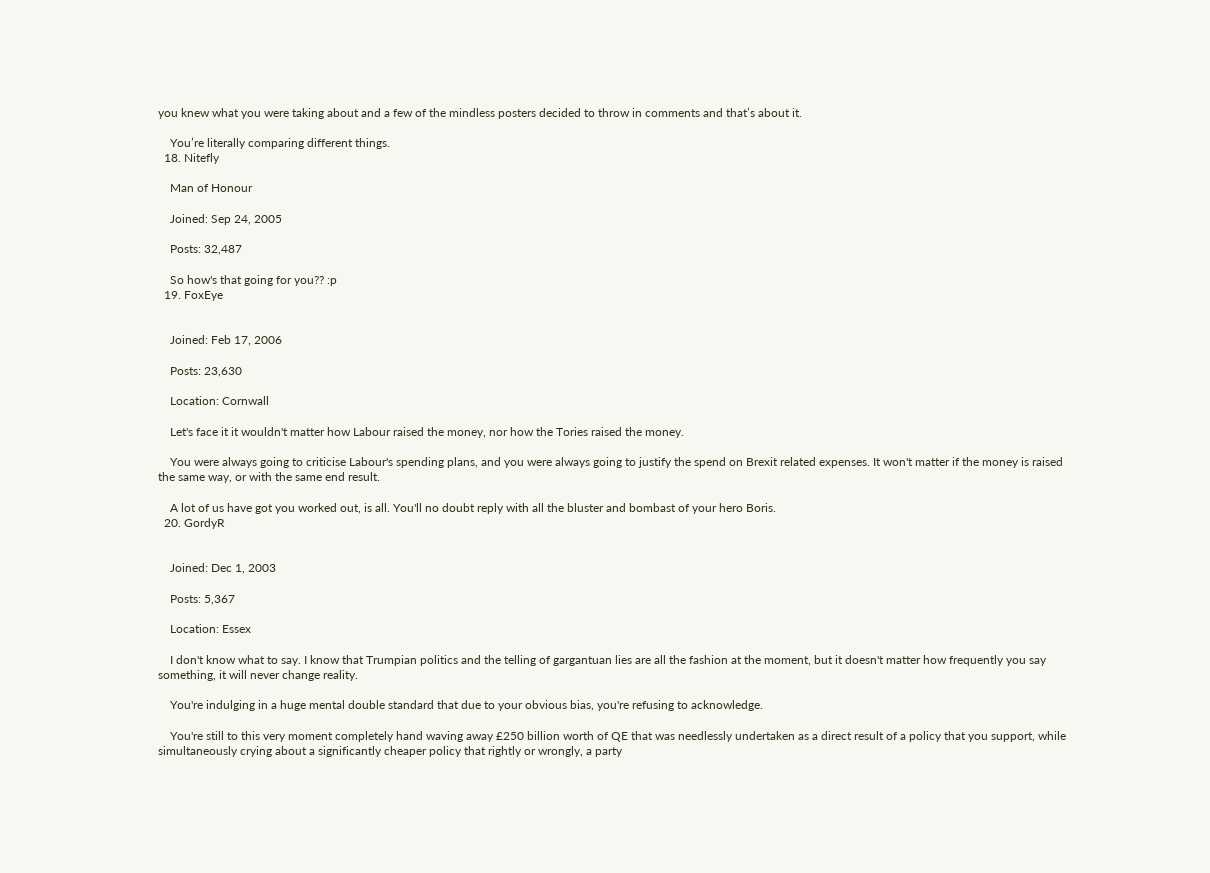you knew what you were taking about and a few of the mindless posters decided to throw in comments and that’s about it.

    You’re literally comparing different things.
  18. Nitefly

    Man of Honour

    Joined: Sep 24, 2005

    Posts: 32,487

    So how's that going for you?? :p
  19. FoxEye


    Joined: Feb 17, 2006

    Posts: 23,630

    Location: Cornwall

    Let's face it it wouldn't matter how Labour raised the money, nor how the Tories raised the money.

    You were always going to criticise Labour's spending plans, and you were always going to justify the spend on Brexit related expenses. It won't matter if the money is raised the same way, or with the same end result.

    A lot of us have got you worked out, is all. You'll no doubt reply with all the bluster and bombast of your hero Boris.
  20. GordyR


    Joined: Dec 1, 2003

    Posts: 5,367

    Location: Essex

    I don't know what to say. I know that Trumpian politics and the telling of gargantuan lies are all the fashion at the moment, but it doesn't matter how frequently you say something, it will never change reality.

    You're indulging in a huge mental double standard that due to your obvious bias, you're refusing to acknowledge.

    You're still to this very moment completely hand waving away £250 billion worth of QE that was needlessly undertaken as a direct result of a policy that you support, while simultaneously crying about a significantly cheaper policy that rightly or wrongly, a party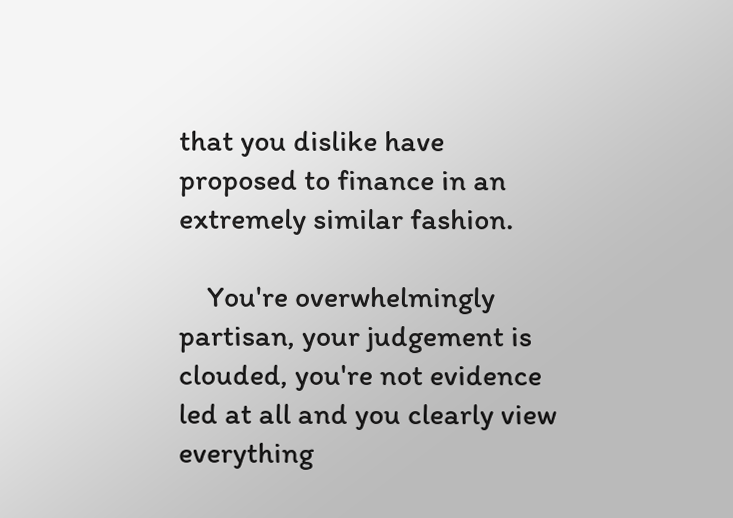that you dislike have proposed to finance in an extremely similar fashion.

    You're overwhelmingly partisan, your judgement is clouded, you're not evidence led at all and you clearly view everything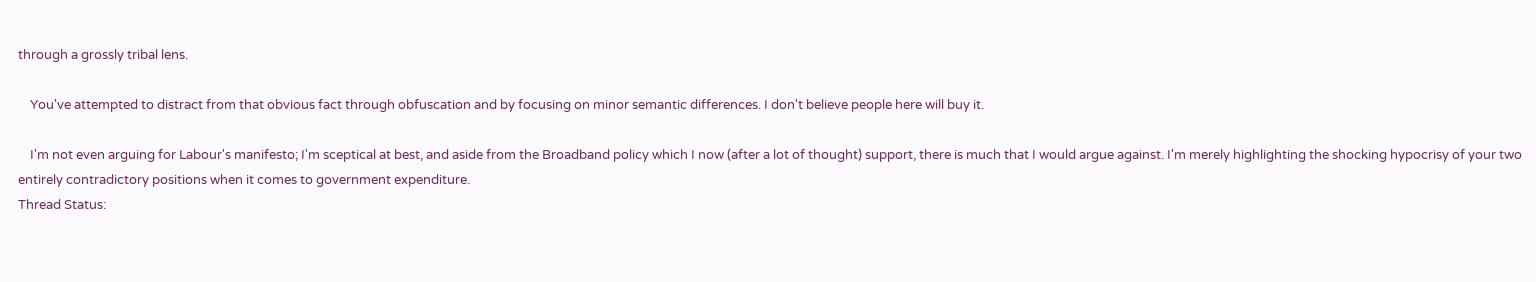through a grossly tribal lens.

    You've attempted to distract from that obvious fact through obfuscation and by focusing on minor semantic differences. I don't believe people here will buy it.

    I'm not even arguing for Labour's manifesto; I'm sceptical at best, and aside from the Broadband policy which I now (after a lot of thought) support, there is much that I would argue against. I'm merely highlighting the shocking hypocrisy of your two entirely contradictory positions when it comes to government expenditure.
Thread Status: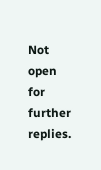Not open for further replies.